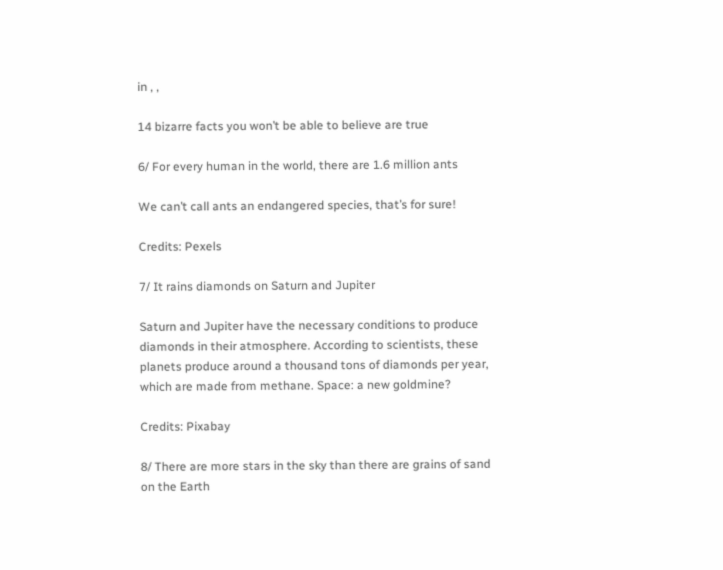in , ,

14 bizarre facts you won’t be able to believe are true

6/ For every human in the world, there are 1.6 million ants

We can’t call ants an endangered species, that’s for sure!

Credits: Pexels

7/ It rains diamonds on Saturn and Jupiter

Saturn and Jupiter have the necessary conditions to produce diamonds in their atmosphere. According to scientists, these planets produce around a thousand tons of diamonds per year, which are made from methane. Space: a new goldmine?

Credits: Pixabay

8/ There are more stars in the sky than there are grains of sand on the Earth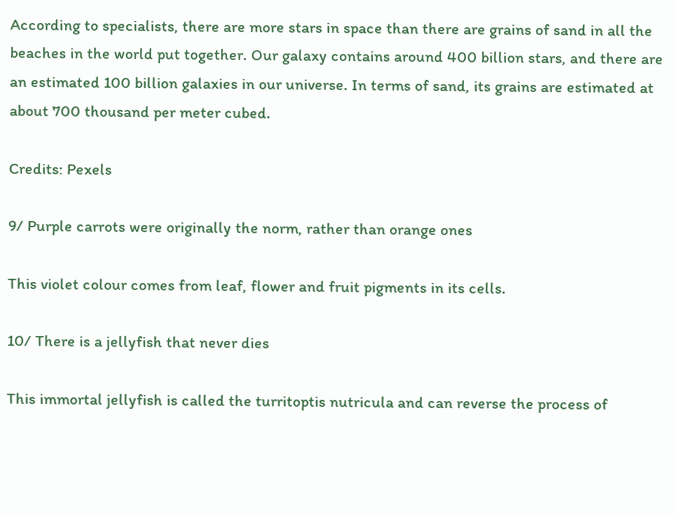According to specialists, there are more stars in space than there are grains of sand in all the beaches in the world put together. Our galaxy contains around 400 billion stars, and there are an estimated 100 billion galaxies in our universe. In terms of sand, its grains are estimated at about 700 thousand per meter cubed.

Credits: Pexels

9/ Purple carrots were originally the norm, rather than orange ones

This violet colour comes from leaf, flower and fruit pigments in its cells.

10/ There is a jellyfish that never dies

This immortal jellyfish is called the turritoptis nutricula and can reverse the process of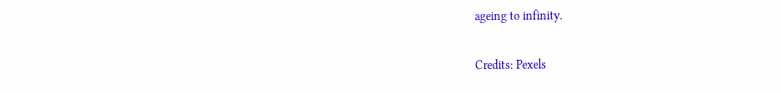ageing to infinity.

Credits: Pexels